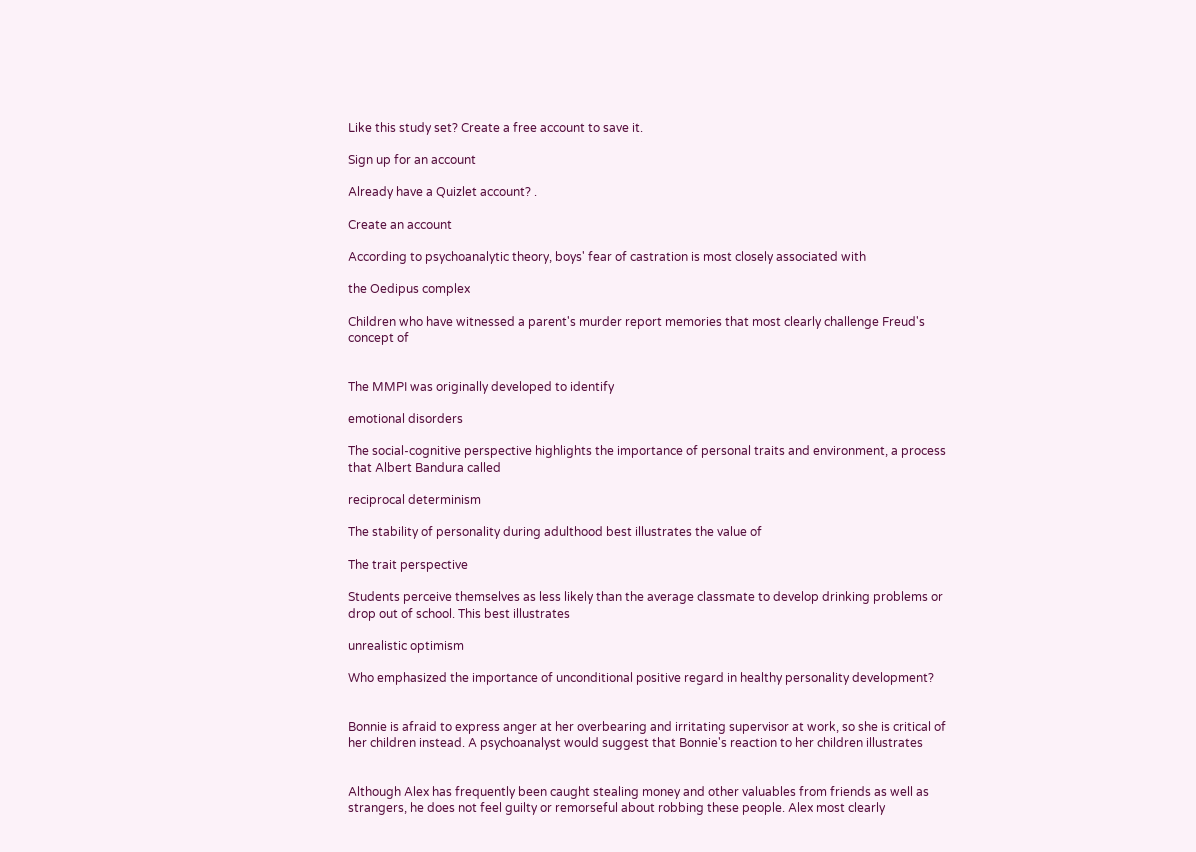Like this study set? Create a free account to save it.

Sign up for an account

Already have a Quizlet account? .

Create an account

According to psychoanalytic theory, boys' fear of castration is most closely associated with

the Oedipus complex

Children who have witnessed a parent's murder report memories that most clearly challenge Freud's concept of


The MMPI was originally developed to identify

emotional disorders

The social-cognitive perspective highlights the importance of personal traits and environment, a process that Albert Bandura called

reciprocal determinism

The stability of personality during adulthood best illustrates the value of

The trait perspective

Students perceive themselves as less likely than the average classmate to develop drinking problems or drop out of school. This best illustrates

unrealistic optimism

Who emphasized the importance of unconditional positive regard in healthy personality development?


Bonnie is afraid to express anger at her overbearing and irritating supervisor at work, so she is critical of her children instead. A psychoanalyst would suggest that Bonnie's reaction to her children illustrates


Although Alex has frequently been caught stealing money and other valuables from friends as well as strangers, he does not feel guilty or remorseful about robbing these people. Alex most clearly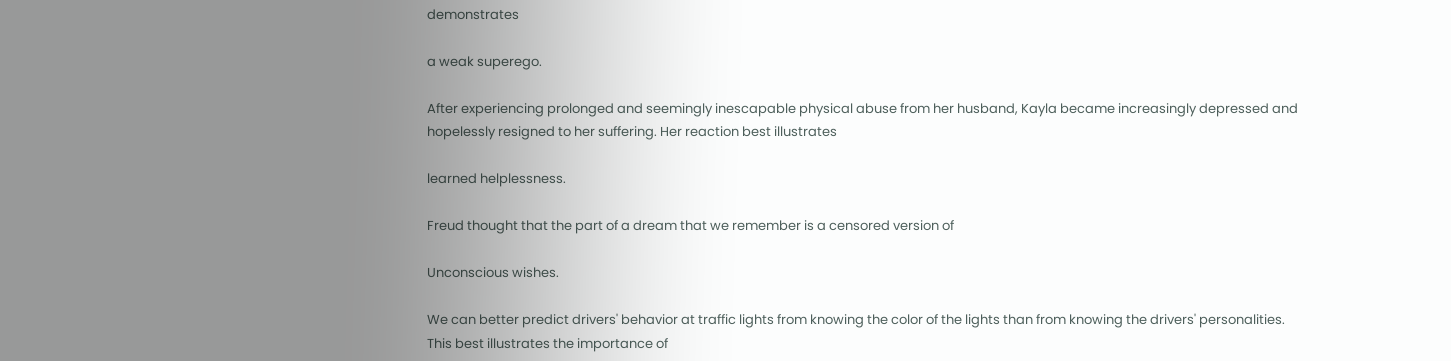demonstrates

a weak superego.

After experiencing prolonged and seemingly inescapable physical abuse from her husband, Kayla became increasingly depressed and hopelessly resigned to her suffering. Her reaction best illustrates

learned helplessness.

Freud thought that the part of a dream that we remember is a censored version of

Unconscious wishes.

We can better predict drivers' behavior at traffic lights from knowing the color of the lights than from knowing the drivers' personalities. This best illustrates the importance of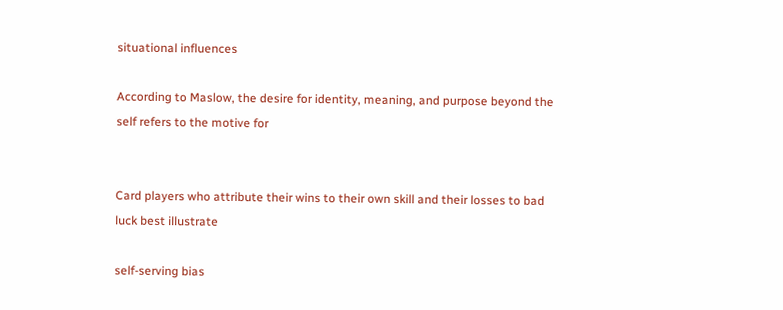situational influences

According to Maslow, the desire for identity, meaning, and purpose beyond the self refers to the motive for


Card players who attribute their wins to their own skill and their losses to bad luck best illustrate

self-serving bias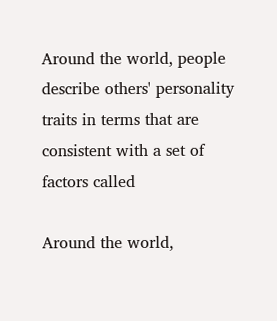Around the world, people describe others' personality traits in terms that are consistent with a set of factors called

Around the world,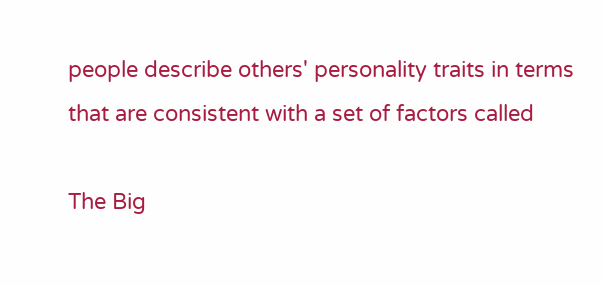people describe others' personality traits in terms that are consistent with a set of factors called

The Big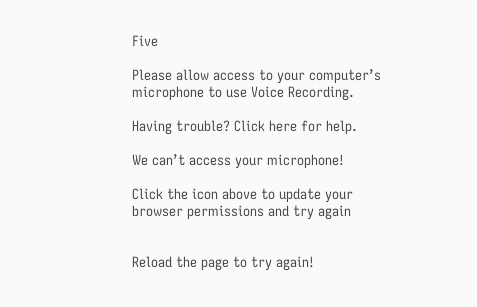Five

Please allow access to your computer’s microphone to use Voice Recording.

Having trouble? Click here for help.

We can’t access your microphone!

Click the icon above to update your browser permissions and try again


Reload the page to try again!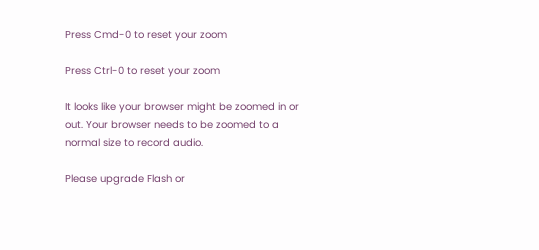Press Cmd-0 to reset your zoom

Press Ctrl-0 to reset your zoom

It looks like your browser might be zoomed in or out. Your browser needs to be zoomed to a normal size to record audio.

Please upgrade Flash or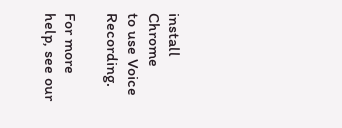install Chrome
to use Voice Recording.

For more help, see our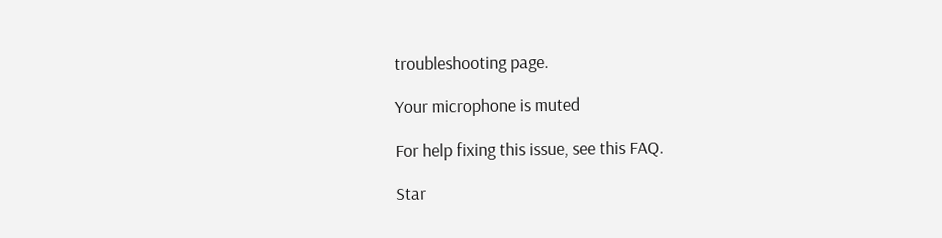troubleshooting page.

Your microphone is muted

For help fixing this issue, see this FAQ.

Star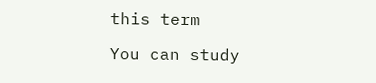this term

You can study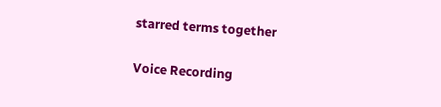starred terms together

Voice Recording